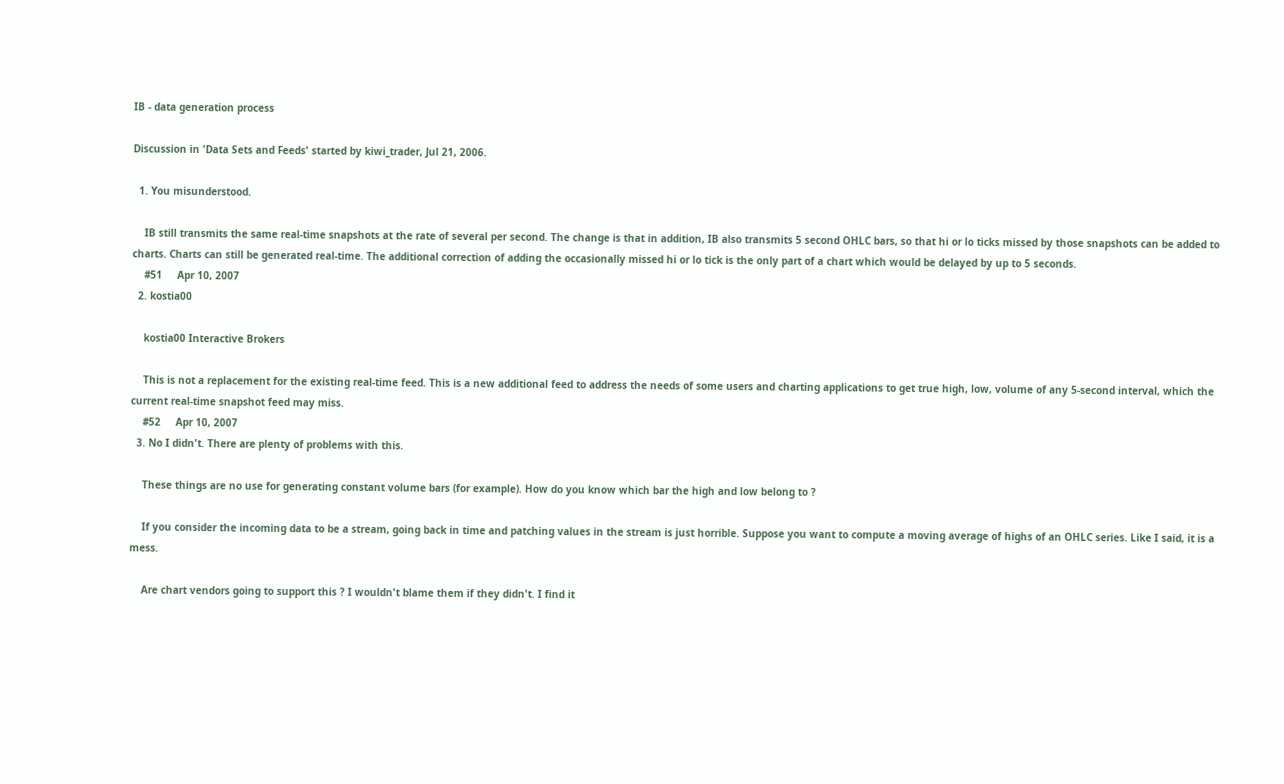IB - data generation process

Discussion in 'Data Sets and Feeds' started by kiwi_trader, Jul 21, 2006.

  1. You misunderstood.

    IB still transmits the same real-time snapshots at the rate of several per second. The change is that in addition, IB also transmits 5 second OHLC bars, so that hi or lo ticks missed by those snapshots can be added to charts. Charts can still be generated real-time. The additional correction of adding the occasionally missed hi or lo tick is the only part of a chart which would be delayed by up to 5 seconds.
    #51     Apr 10, 2007
  2. kostia00

    kostia00 Interactive Brokers

    This is not a replacement for the existing real-time feed. This is a new additional feed to address the needs of some users and charting applications to get true high, low, volume of any 5-second interval, which the current real-time snapshot feed may miss.
    #52     Apr 10, 2007
  3. No I didn't. There are plenty of problems with this.

    These things are no use for generating constant volume bars (for example). How do you know which bar the high and low belong to ?

    If you consider the incoming data to be a stream, going back in time and patching values in the stream is just horrible. Suppose you want to compute a moving average of highs of an OHLC series. Like I said, it is a mess.

    Are chart vendors going to support this ? I wouldn't blame them if they didn't. I find it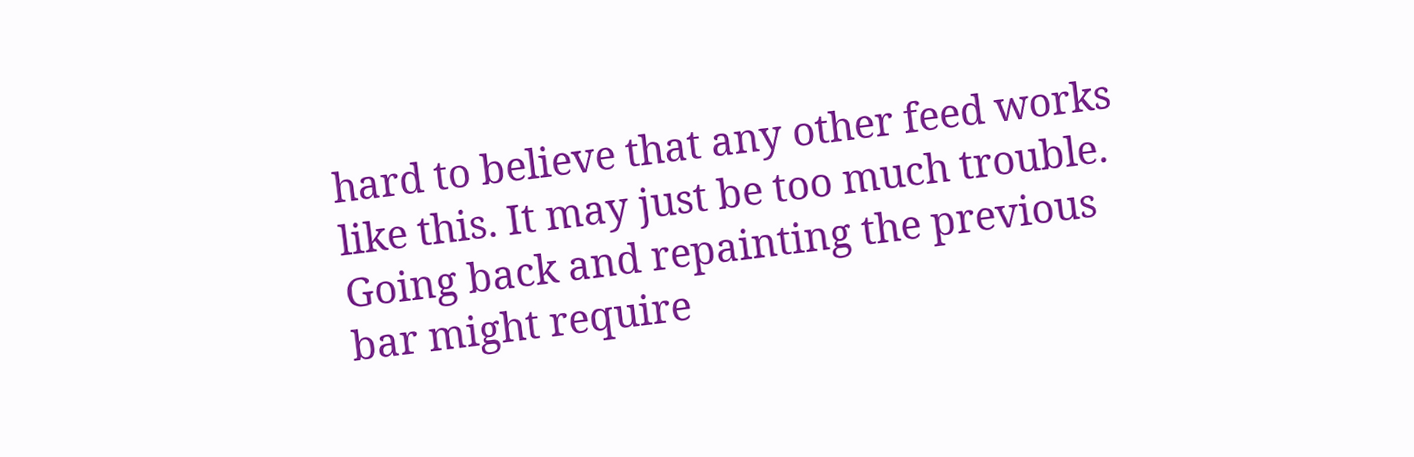hard to believe that any other feed works like this. It may just be too much trouble. Going back and repainting the previous bar might require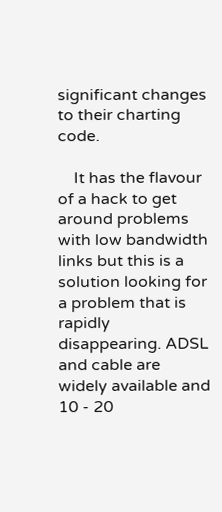significant changes to their charting code.

    It has the flavour of a hack to get around problems with low bandwidth links but this is a solution looking for a problem that is rapidly disappearing. ADSL and cable are widely available and 10 - 20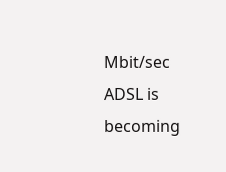Mbit/sec ADSL is becoming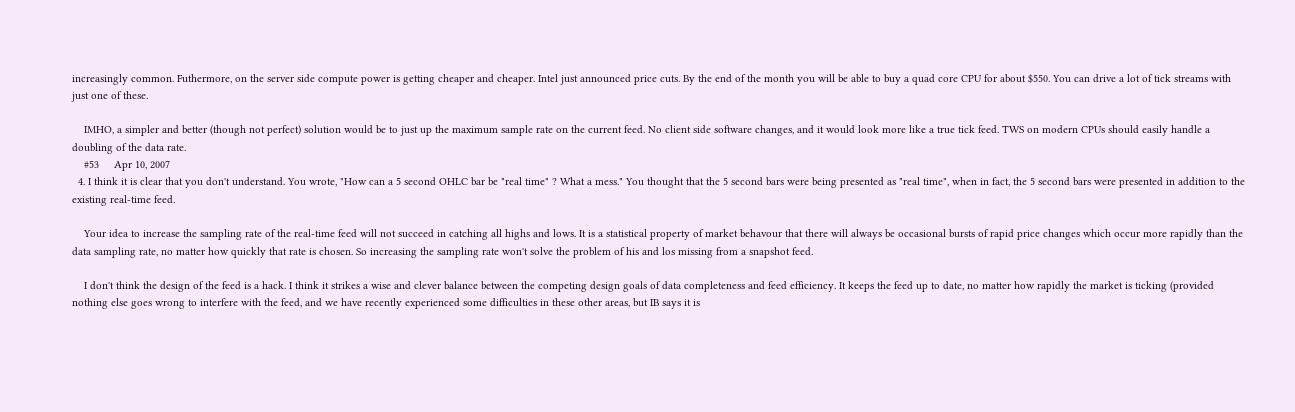increasingly common. Futhermore, on the server side compute power is getting cheaper and cheaper. Intel just announced price cuts. By the end of the month you will be able to buy a quad core CPU for about $550. You can drive a lot of tick streams with just one of these.

    IMHO, a simpler and better (though not perfect) solution would be to just up the maximum sample rate on the current feed. No client side software changes, and it would look more like a true tick feed. TWS on modern CPUs should easily handle a doubling of the data rate.
    #53     Apr 10, 2007
  4. I think it is clear that you don't understand. You wrote, "How can a 5 second OHLC bar be "real time" ? What a mess." You thought that the 5 second bars were being presented as "real time", when in fact, the 5 second bars were presented in addition to the existing real-time feed.

    Your idea to increase the sampling rate of the real-time feed will not succeed in catching all highs and lows. It is a statistical property of market behavour that there will always be occasional bursts of rapid price changes which occur more rapidly than the data sampling rate, no matter how quickly that rate is chosen. So increasing the sampling rate won't solve the problem of his and los missing from a snapshot feed.

    I don't think the design of the feed is a hack. I think it strikes a wise and clever balance between the competing design goals of data completeness and feed efficiency. It keeps the feed up to date, no matter how rapidly the market is ticking (provided nothing else goes wrong to interfere with the feed, and we have recently experienced some difficulties in these other areas, but IB says it is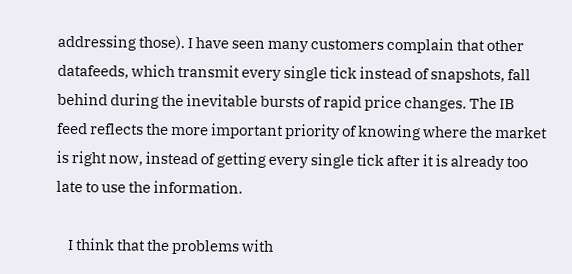addressing those). I have seen many customers complain that other datafeeds, which transmit every single tick instead of snapshots, fall behind during the inevitable bursts of rapid price changes. The IB feed reflects the more important priority of knowing where the market is right now, instead of getting every single tick after it is already too late to use the information.

    I think that the problems with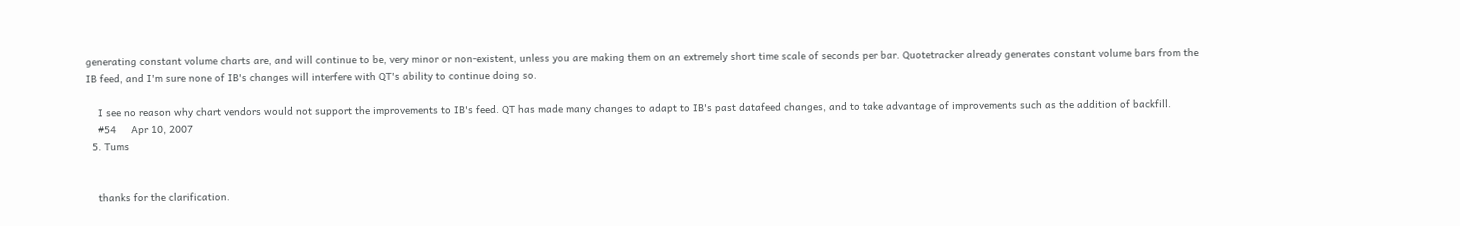generating constant volume charts are, and will continue to be, very minor or non-existent, unless you are making them on an extremely short time scale of seconds per bar. Quotetracker already generates constant volume bars from the IB feed, and I'm sure none of IB's changes will interfere with QT's ability to continue doing so.

    I see no reason why chart vendors would not support the improvements to IB's feed. QT has made many changes to adapt to IB's past datafeed changes, and to take advantage of improvements such as the addition of backfill.
    #54     Apr 10, 2007
  5. Tums


    thanks for the clarification.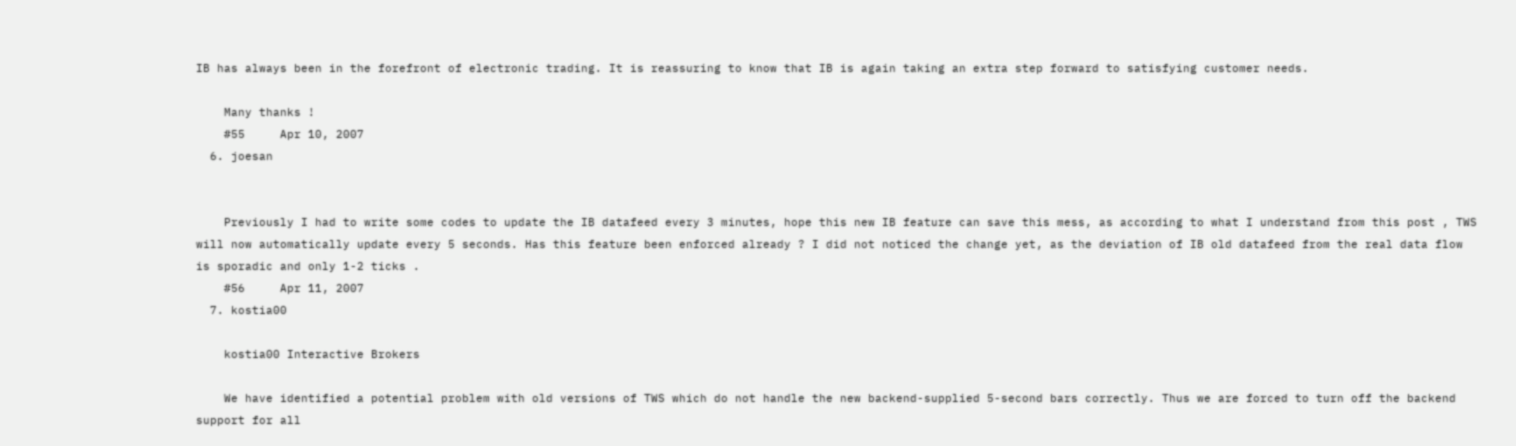IB has always been in the forefront of electronic trading. It is reassuring to know that IB is again taking an extra step forward to satisfying customer needs.

    Many thanks !
    #55     Apr 10, 2007
  6. joesan


    Previously I had to write some codes to update the IB datafeed every 3 minutes, hope this new IB feature can save this mess, as according to what I understand from this post , TWS will now automatically update every 5 seconds. Has this feature been enforced already ? I did not noticed the change yet, as the deviation of IB old datafeed from the real data flow is sporadic and only 1-2 ticks .
    #56     Apr 11, 2007
  7. kostia00

    kostia00 Interactive Brokers

    We have identified a potential problem with old versions of TWS which do not handle the new backend-supplied 5-second bars correctly. Thus we are forced to turn off the backend support for all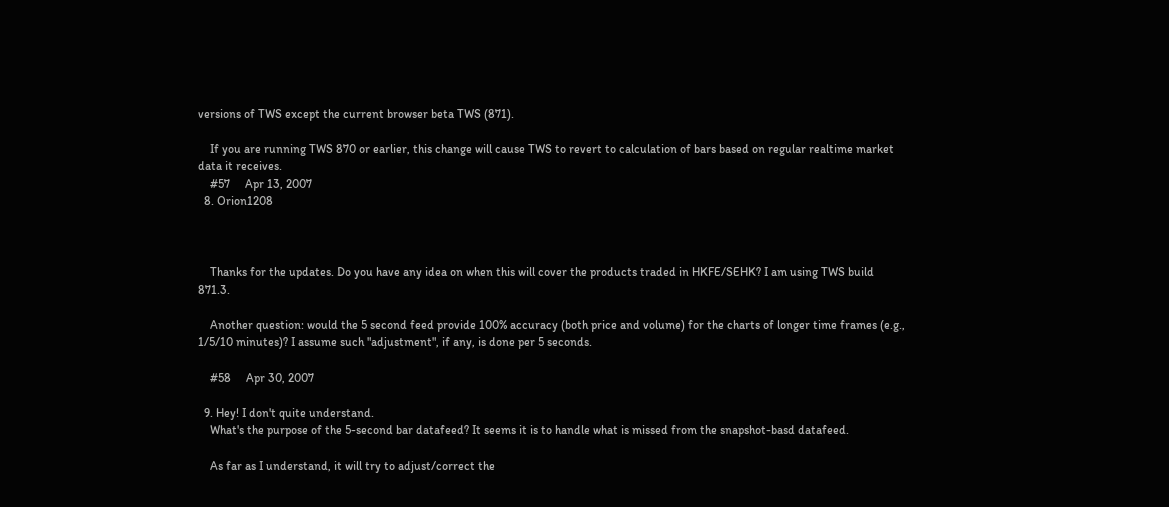versions of TWS except the current browser beta TWS (871).

    If you are running TWS 870 or earlier, this change will cause TWS to revert to calculation of bars based on regular realtime market data it receives.
    #57     Apr 13, 2007
  8. Orion1208



    Thanks for the updates. Do you have any idea on when this will cover the products traded in HKFE/SEHK? I am using TWS build 871.3.

    Another question: would the 5 second feed provide 100% accuracy (both price and volume) for the charts of longer time frames (e.g., 1/5/10 minutes)? I assume such "adjustment", if any, is done per 5 seconds.

    #58     Apr 30, 2007

  9. Hey! I don't quite understand.
    What's the purpose of the 5-second bar datafeed? It seems it is to handle what is missed from the snapshot-basd datafeed.

    As far as I understand, it will try to adjust/correct the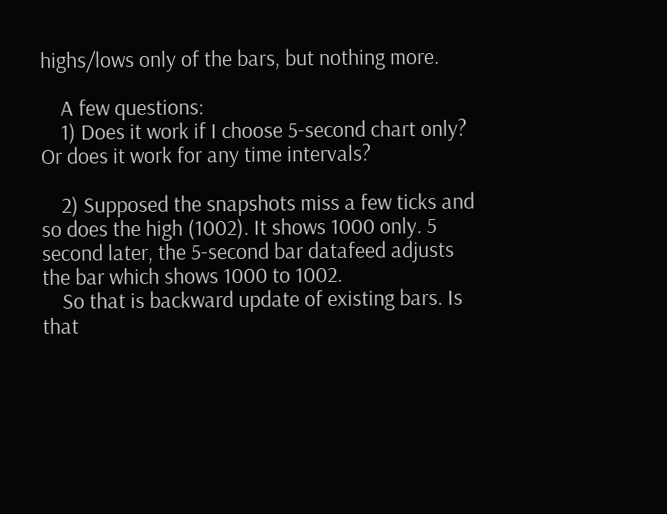highs/lows only of the bars, but nothing more.

    A few questions:
    1) Does it work if I choose 5-second chart only? Or does it work for any time intervals?

    2) Supposed the snapshots miss a few ticks and so does the high (1002). It shows 1000 only. 5 second later, the 5-second bar datafeed adjusts the bar which shows 1000 to 1002.
    So that is backward update of existing bars. Is that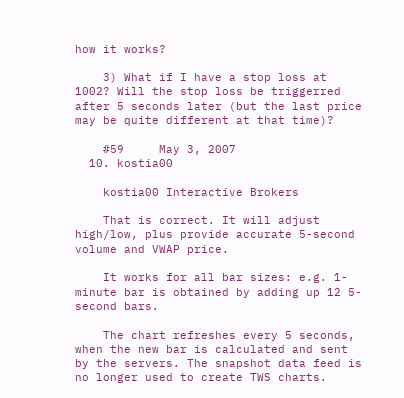how it works?

    3) What if I have a stop loss at 1002? Will the stop loss be triggerred after 5 seconds later (but the last price may be quite different at that time)?

    #59     May 3, 2007
  10. kostia00

    kostia00 Interactive Brokers

    That is correct. It will adjust high/low, plus provide accurate 5-second volume and VWAP price.

    It works for all bar sizes: e.g. 1-minute bar is obtained by adding up 12 5-second bars.

    The chart refreshes every 5 seconds, when the new bar is calculated and sent by the servers. The snapshot data feed is no longer used to create TWS charts.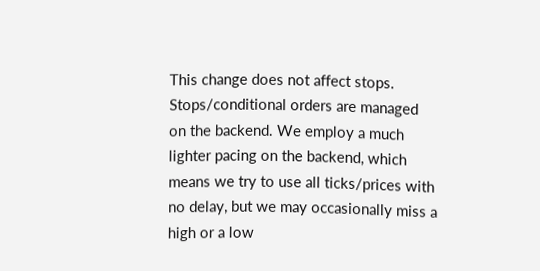This change does not affect stops. Stops/conditional orders are managed on the backend. We employ a much lighter pacing on the backend, which means we try to use all ticks/prices with no delay, but we may occasionally miss a high or a low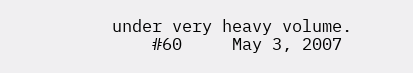under very heavy volume.
    #60     May 3, 2007